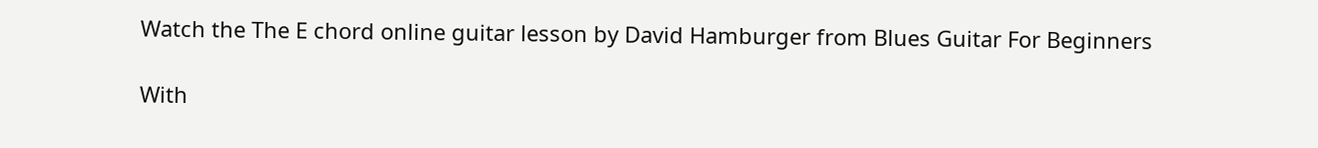Watch the The E chord online guitar lesson by David Hamburger from Blues Guitar For Beginners

With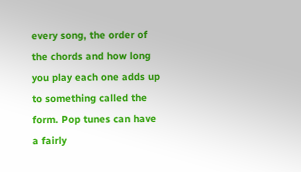every song, the order of the chords and how long you play each one adds up to something called the form. Pop tunes can have a fairly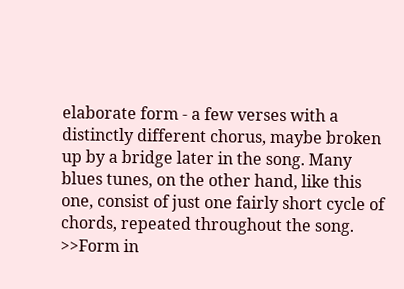elaborate form - a few verses with a distinctly different chorus, maybe broken up by a bridge later in the song. Many blues tunes, on the other hand, like this one, consist of just one fairly short cycle of chords, repeated throughout the song.
>>Form in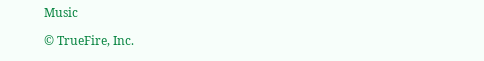Music

© TrueFire, Inc.